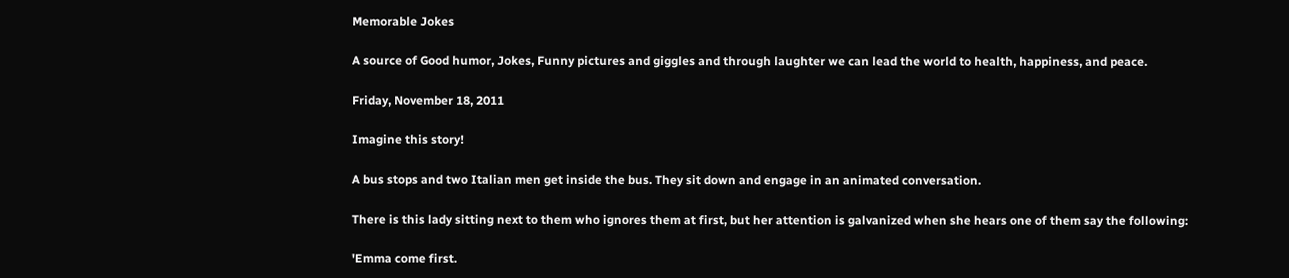Memorable Jokes

A source of Good humor, Jokes, Funny pictures and giggles and through laughter we can lead the world to health, happiness, and peace.

Friday, November 18, 2011

Imagine this story!

A bus stops and two Italian men get inside the bus. They sit down and engage in an animated conversation.

There is this lady sitting next to them who ignores them at first, but her attention is galvanized when she hears one of them say the following:

'Emma come first.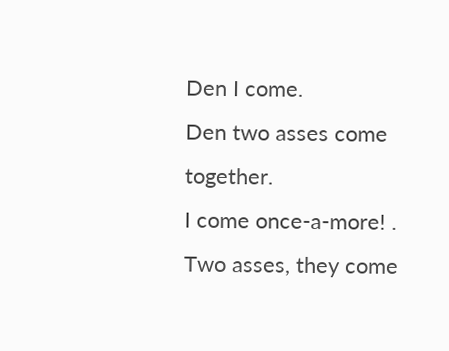Den I come.
Den two asses come together.
I come once-a-more! .
Two asses, they come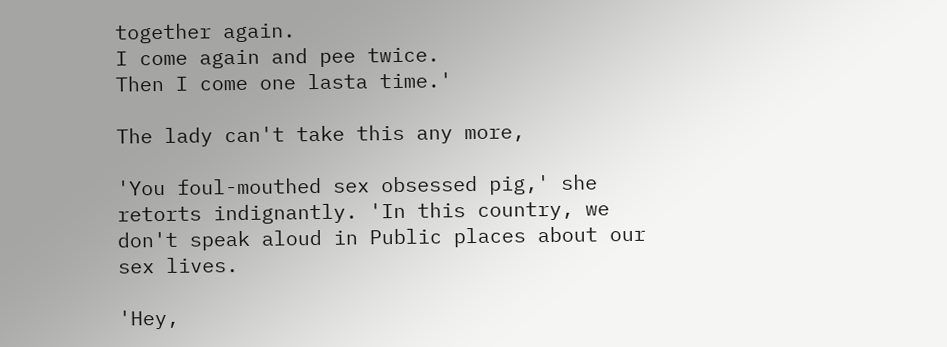together again.
I come again and pee twice.
Then I come one lasta time.'

The lady can't take this any more,

'You foul-mouthed sex obsessed pig,' she retorts indignantly. 'In this country, we don't speak aloud in Public places about our sex lives.

'Hey,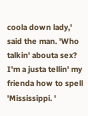coola down lady,' said the man. 'Who talkin' abouta sex? I'm a justa tellin' my frienda how to spell 'Mississippi. '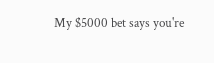My $5000 bet says you're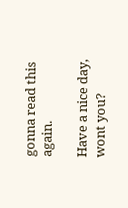gonna read this again.

Have a nice day, wont you?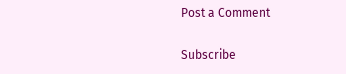Post a Comment

Subscribe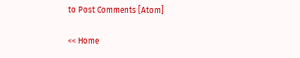to Post Comments [Atom]

<< Home